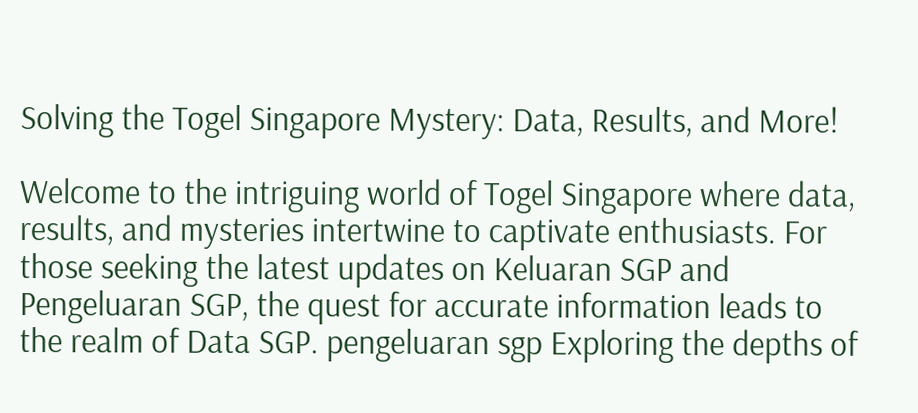Solving the Togel Singapore Mystery: Data, Results, and More!

Welcome to the intriguing world of Togel Singapore where data, results, and mysteries intertwine to captivate enthusiasts. For those seeking the latest updates on Keluaran SGP and Pengeluaran SGP, the quest for accurate information leads to the realm of Data SGP. pengeluaran sgp Exploring the depths of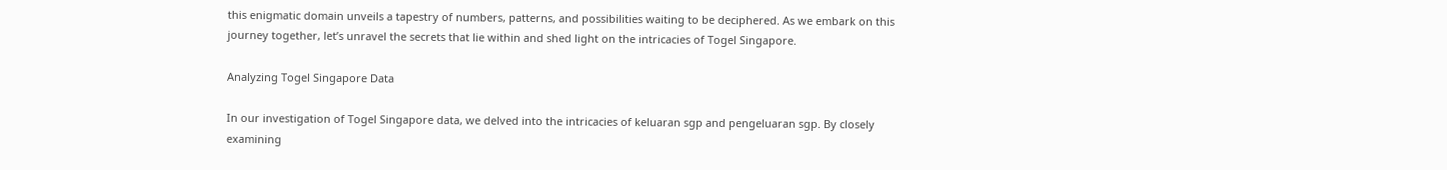this enigmatic domain unveils a tapestry of numbers, patterns, and possibilities waiting to be deciphered. As we embark on this journey together, let’s unravel the secrets that lie within and shed light on the intricacies of Togel Singapore.

Analyzing Togel Singapore Data

In our investigation of Togel Singapore data, we delved into the intricacies of keluaran sgp and pengeluaran sgp. By closely examining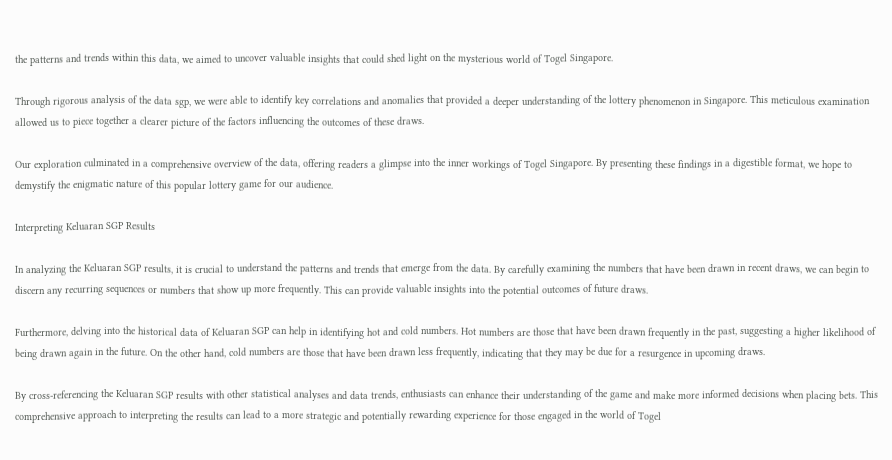the patterns and trends within this data, we aimed to uncover valuable insights that could shed light on the mysterious world of Togel Singapore.

Through rigorous analysis of the data sgp, we were able to identify key correlations and anomalies that provided a deeper understanding of the lottery phenomenon in Singapore. This meticulous examination allowed us to piece together a clearer picture of the factors influencing the outcomes of these draws.

Our exploration culminated in a comprehensive overview of the data, offering readers a glimpse into the inner workings of Togel Singapore. By presenting these findings in a digestible format, we hope to demystify the enigmatic nature of this popular lottery game for our audience.

Interpreting Keluaran SGP Results

In analyzing the Keluaran SGP results, it is crucial to understand the patterns and trends that emerge from the data. By carefully examining the numbers that have been drawn in recent draws, we can begin to discern any recurring sequences or numbers that show up more frequently. This can provide valuable insights into the potential outcomes of future draws.

Furthermore, delving into the historical data of Keluaran SGP can help in identifying hot and cold numbers. Hot numbers are those that have been drawn frequently in the past, suggesting a higher likelihood of being drawn again in the future. On the other hand, cold numbers are those that have been drawn less frequently, indicating that they may be due for a resurgence in upcoming draws.

By cross-referencing the Keluaran SGP results with other statistical analyses and data trends, enthusiasts can enhance their understanding of the game and make more informed decisions when placing bets. This comprehensive approach to interpreting the results can lead to a more strategic and potentially rewarding experience for those engaged in the world of Togel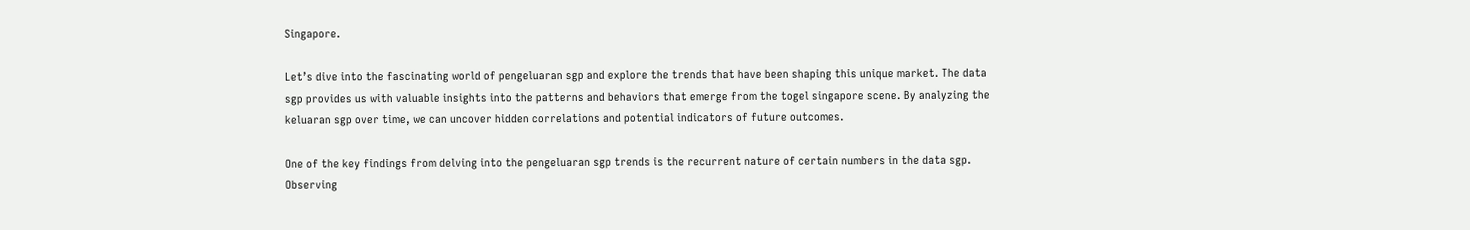Singapore.

Let’s dive into the fascinating world of pengeluaran sgp and explore the trends that have been shaping this unique market. The data sgp provides us with valuable insights into the patterns and behaviors that emerge from the togel singapore scene. By analyzing the keluaran sgp over time, we can uncover hidden correlations and potential indicators of future outcomes.

One of the key findings from delving into the pengeluaran sgp trends is the recurrent nature of certain numbers in the data sgp. Observing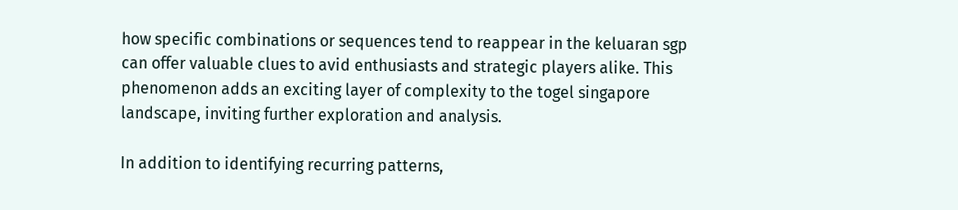how specific combinations or sequences tend to reappear in the keluaran sgp can offer valuable clues to avid enthusiasts and strategic players alike. This phenomenon adds an exciting layer of complexity to the togel singapore landscape, inviting further exploration and analysis.

In addition to identifying recurring patterns,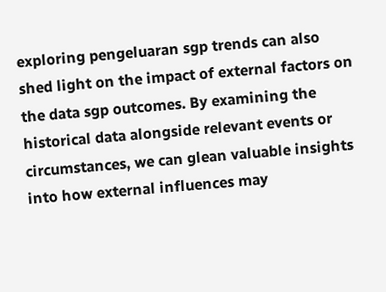exploring pengeluaran sgp trends can also shed light on the impact of external factors on the data sgp outcomes. By examining the historical data alongside relevant events or circumstances, we can glean valuable insights into how external influences may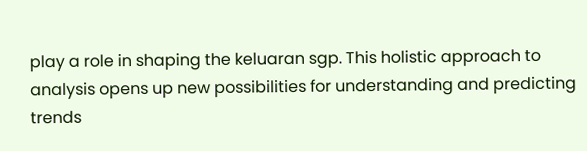play a role in shaping the keluaran sgp. This holistic approach to analysis opens up new possibilities for understanding and predicting trends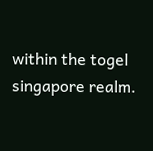within the togel singapore realm.